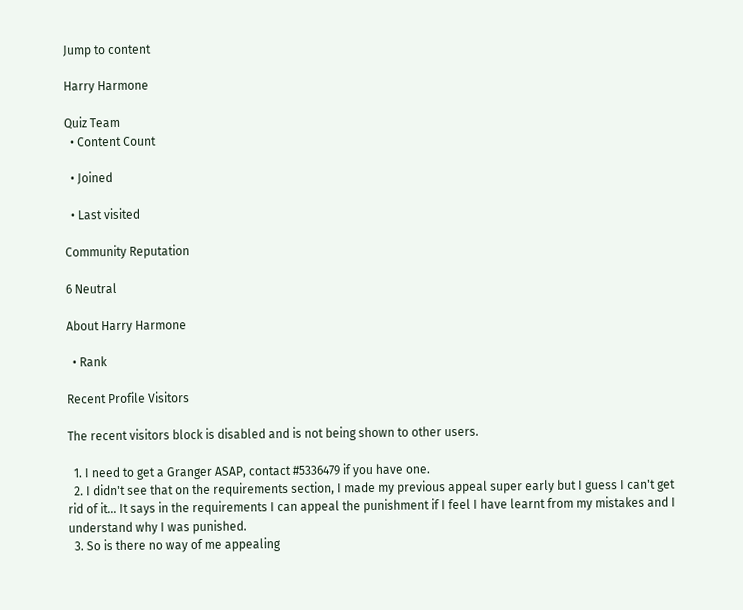Jump to content

Harry Harmone

Quiz Team
  • Content Count

  • Joined

  • Last visited

Community Reputation

6 Neutral

About Harry Harmone

  • Rank

Recent Profile Visitors

The recent visitors block is disabled and is not being shown to other users.

  1. I need to get a Granger ASAP, contact #5336479 if you have one.
  2. I didn't see that on the requirements section, I made my previous appeal super early but I guess I can't get rid of it... It says in the requirements I can appeal the punishment if I feel I have learnt from my mistakes and I understand why I was punished.
  3. So is there no way of me appealing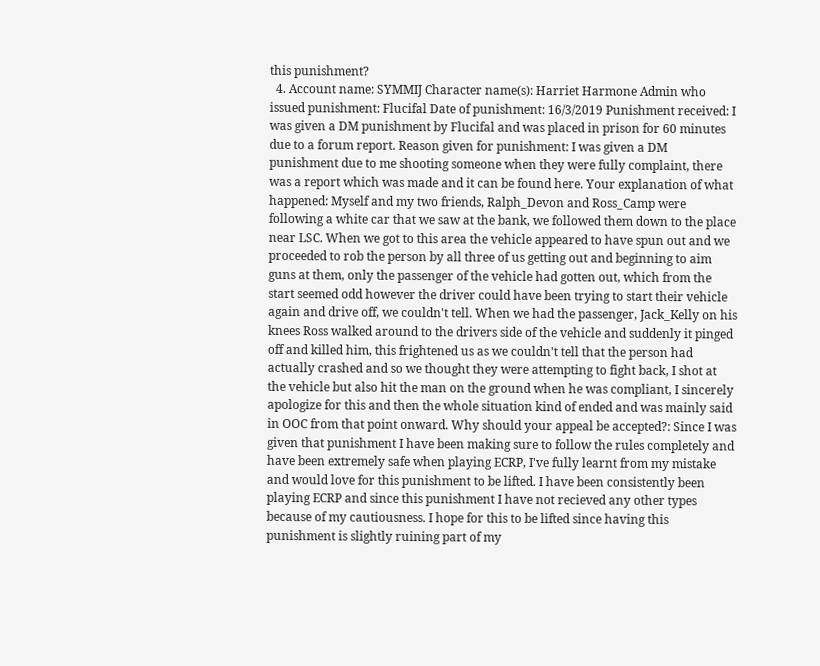this punishment?
  4. Account name: SYMMIJ Character name(s): Harriet Harmone Admin who issued punishment: Flucifal Date of punishment: 16/3/2019 Punishment received: I was given a DM punishment by Flucifal and was placed in prison for 60 minutes due to a forum report. Reason given for punishment: I was given a DM punishment due to me shooting someone when they were fully complaint, there was a report which was made and it can be found here. Your explanation of what happened: Myself and my two friends, Ralph_Devon and Ross_Camp were following a white car that we saw at the bank, we followed them down to the place near LSC. When we got to this area the vehicle appeared to have spun out and we proceeded to rob the person by all three of us getting out and beginning to aim guns at them, only the passenger of the vehicle had gotten out, which from the start seemed odd however the driver could have been trying to start their vehicle again and drive off, we couldn't tell. When we had the passenger, Jack_Kelly on his knees Ross walked around to the drivers side of the vehicle and suddenly it pinged off and killed him, this frightened us as we couldn't tell that the person had actually crashed and so we thought they were attempting to fight back, I shot at the vehicle but also hit the man on the ground when he was compliant, I sincerely apologize for this and then the whole situation kind of ended and was mainly said in OOC from that point onward. Why should your appeal be accepted?: Since I was given that punishment I have been making sure to follow the rules completely and have been extremely safe when playing ECRP, I've fully learnt from my mistake and would love for this punishment to be lifted. I have been consistently been playing ECRP and since this punishment I have not recieved any other types because of my cautiousness. I hope for this to be lifted since having this punishment is slightly ruining part of my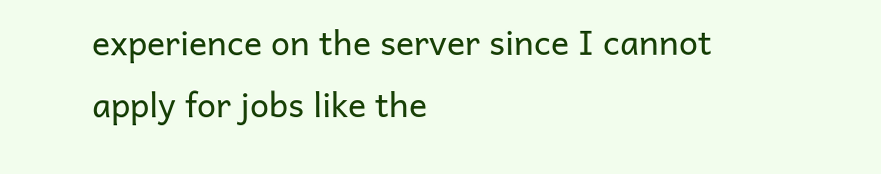experience on the server since I cannot apply for jobs like the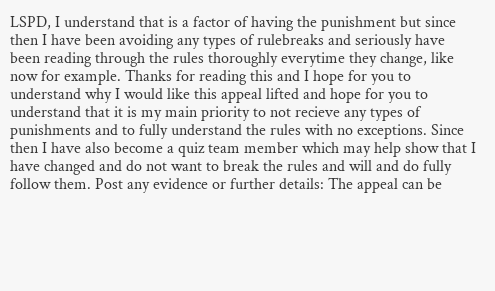LSPD, I understand that is a factor of having the punishment but since then I have been avoiding any types of rulebreaks and seriously have been reading through the rules thoroughly everytime they change, like now for example. Thanks for reading this and I hope for you to understand why I would like this appeal lifted and hope for you to understand that it is my main priority to not recieve any types of punishments and to fully understand the rules with no exceptions. Since then I have also become a quiz team member which may help show that I have changed and do not want to break the rules and will and do fully follow them. Post any evidence or further details: The appeal can be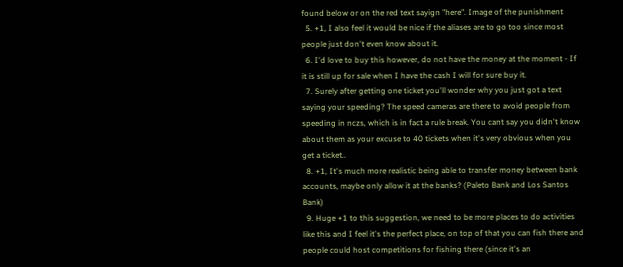found below or on the red text sayign "here". Image of the punishment
  5. +1, I also feel it would be nice if the aliases are to go too since most people just don't even know about it.
  6. I'd love to buy this however, do not have the money at the moment - If it is still up for sale when I have the cash I will for sure buy it.
  7. Surely after getting one ticket you'll wonder why you just got a text saying your speeding? The speed cameras are there to avoid people from speeding in nczs, which is in fact a rule break. You cant say you didn't know about them as your excuse to 40 tickets when it's very obvious when you get a ticket..
  8. +1, It's much more realistic being able to transfer money between bank accounts, maybe only allow it at the banks? (Paleto Bank and Los Santos Bank)
  9. Huge +1 to this suggestion, we need to be more places to do activities like this and I feel it's the perfect place, on top of that you can fish there and people could host competitions for fishing there (since it's an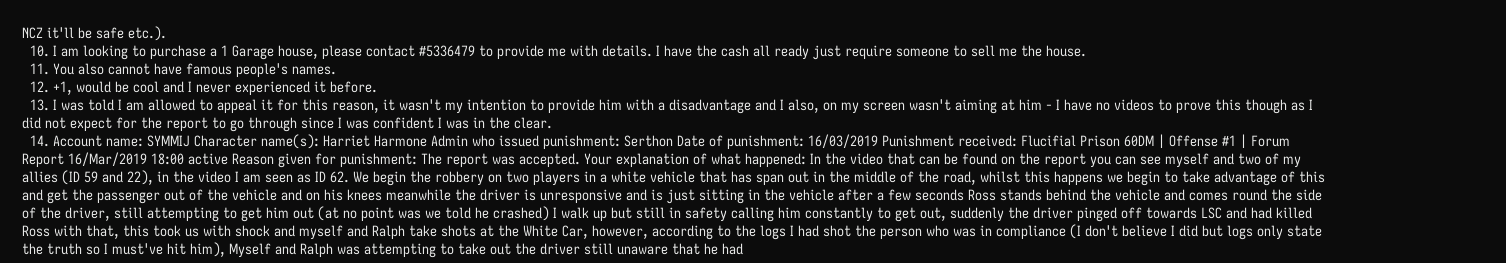NCZ it'll be safe etc.).
  10. I am looking to purchase a 1 Garage house, please contact #5336479 to provide me with details. I have the cash all ready just require someone to sell me the house.
  11. You also cannot have famous people's names.
  12. +1, would be cool and I never experienced it before.
  13. I was told I am allowed to appeal it for this reason, it wasn't my intention to provide him with a disadvantage and I also, on my screen wasn't aiming at him - I have no videos to prove this though as I did not expect for the report to go through since I was confident I was in the clear.
  14. Account name: SYMMIJ Character name(s): Harriet Harmone Admin who issued punishment: Serthon Date of punishment: 16/03/2019 Punishment received: Flucifial Prison 60DM | Offense #1 | Forum Report 16/Mar/2019 18:00 active Reason given for punishment: The report was accepted. Your explanation of what happened: In the video that can be found on the report you can see myself and two of my allies (ID 59 and 22), in the video I am seen as ID 62. We begin the robbery on two players in a white vehicle that has span out in the middle of the road, whilst this happens we begin to take advantage of this and get the passenger out of the vehicle and on his knees meanwhile the driver is unresponsive and is just sitting in the vehicle after a few seconds Ross stands behind the vehicle and comes round the side of the driver, still attempting to get him out (at no point was we told he crashed) I walk up but still in safety calling him constantly to get out, suddenly the driver pinged off towards LSC and had killed Ross with that, this took us with shock and myself and Ralph take shots at the White Car, however, according to the logs I had shot the person who was in compliance (I don't believe I did but logs only state the truth so I must've hit him), Myself and Ralph was attempting to take out the driver still unaware that he had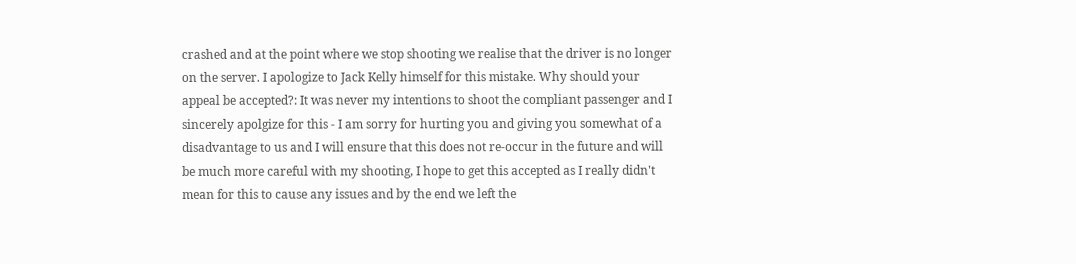crashed and at the point where we stop shooting we realise that the driver is no longer on the server. I apologize to Jack Kelly himself for this mistake. Why should your appeal be accepted?: It was never my intentions to shoot the compliant passenger and I sincerely apolgize for this - I am sorry for hurting you and giving you somewhat of a disadvantage to us and I will ensure that this does not re-occur in the future and will be much more careful with my shooting, I hope to get this accepted as I really didn't mean for this to cause any issues and by the end we left the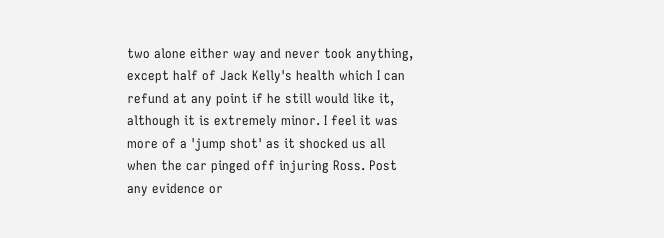two alone either way and never took anything, except half of Jack Kelly's health which I can refund at any point if he still would like it, although it is extremely minor. I feel it was more of a 'jump shot' as it shocked us all when the car pinged off injuring Ross. Post any evidence or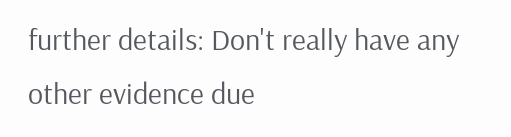further details: Don't really have any other evidence due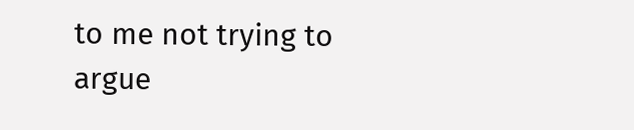to me not trying to argue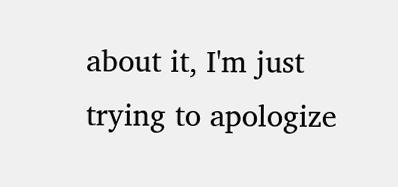about it, I'm just trying to apologize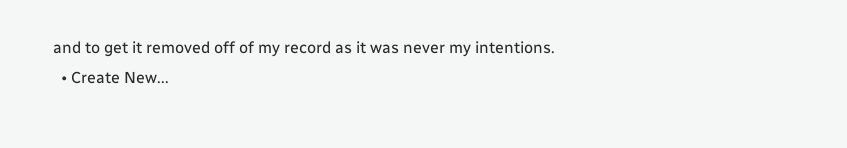and to get it removed off of my record as it was never my intentions.
  • Create New...